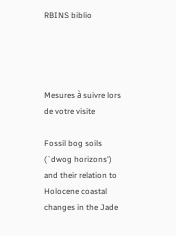RBINS biblio




Mesures à suivre lors de votre visite

Fossil bog soils (`dwog horizons') and their relation to Holocene coastal changes in the Jade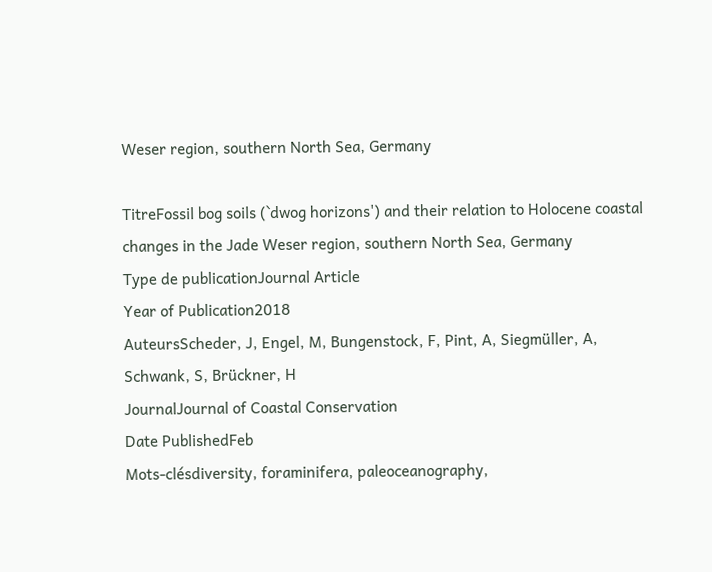Weser region, southern North Sea, Germany

TitreFossil bog soils (`dwog horizons') and their relation to Holocene coastal changes in the Jade Weser region, southern North Sea, Germany
Type de publicationJournal Article
Year of Publication2018
AuteursScheder, J, Engel, M, Bungenstock, F, Pint, A, Siegmüller, A, Schwank, S, Brückner, H
JournalJournal of Coastal Conservation
Date PublishedFeb
Mots-clésdiversity, foraminifera, paleoceanography,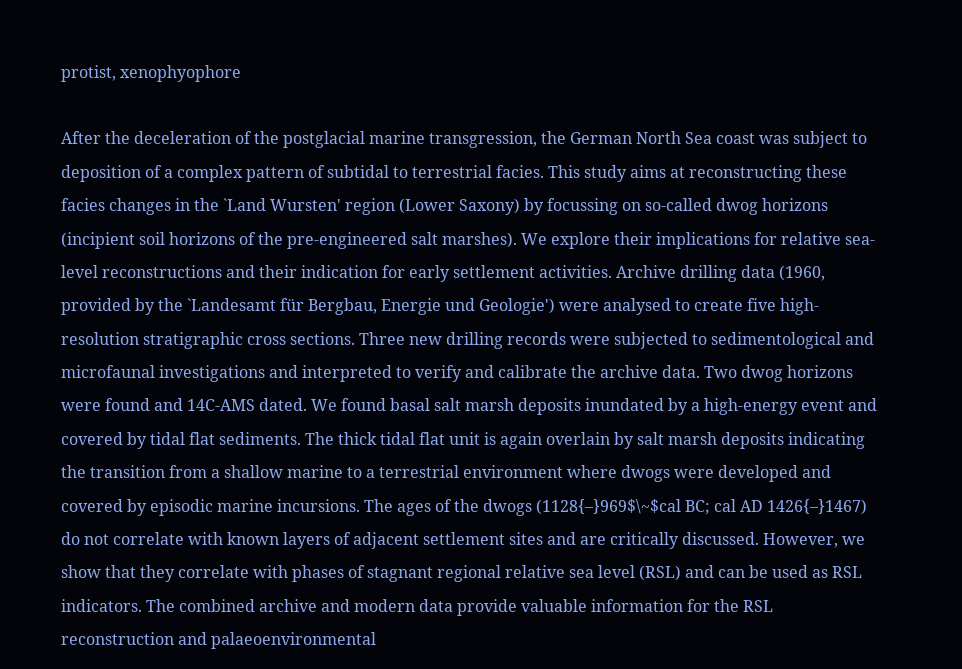protist, xenophyophore

After the deceleration of the postglacial marine transgression, the German North Sea coast was subject to deposition of a complex pattern of subtidal to terrestrial facies. This study aims at reconstructing these facies changes in the `Land Wursten' region (Lower Saxony) by focussing on so-called dwog horizons (incipient soil horizons of the pre-engineered salt marshes). We explore their implications for relative sea-level reconstructions and their indication for early settlement activities. Archive drilling data (1960, provided by the `Landesamt für Bergbau, Energie und Geologie') were analysed to create five high-resolution stratigraphic cross sections. Three new drilling records were subjected to sedimentological and microfaunal investigations and interpreted to verify and calibrate the archive data. Two dwog horizons were found and 14C-AMS dated. We found basal salt marsh deposits inundated by a high-energy event and covered by tidal flat sediments. The thick tidal flat unit is again overlain by salt marsh deposits indicating the transition from a shallow marine to a terrestrial environment where dwogs were developed and covered by episodic marine incursions. The ages of the dwogs (1128{–}969$\~$cal BC; cal AD 1426{–}1467) do not correlate with known layers of adjacent settlement sites and are critically discussed. However, we show that they correlate with phases of stagnant regional relative sea level (RSL) and can be used as RSL indicators. The combined archive and modern data provide valuable information for the RSL reconstruction and palaeoenvironmental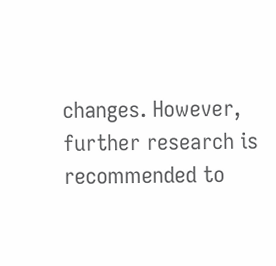changes. However, further research is recommended to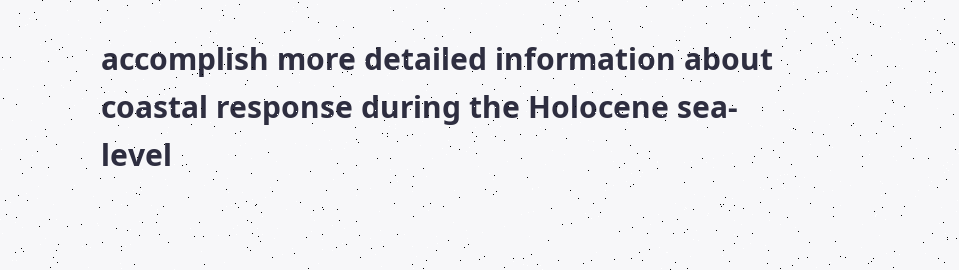accomplish more detailed information about coastal response during the Holocene sea-level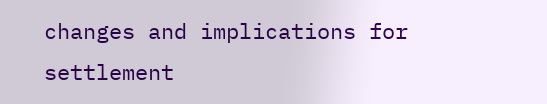changes and implications for settlement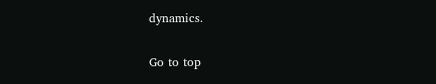dynamics.

Go to top